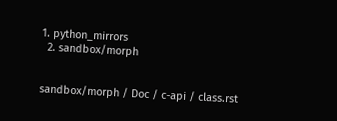1. python_mirrors
  2. sandbox/morph


sandbox/morph / Doc / c-api / class.rst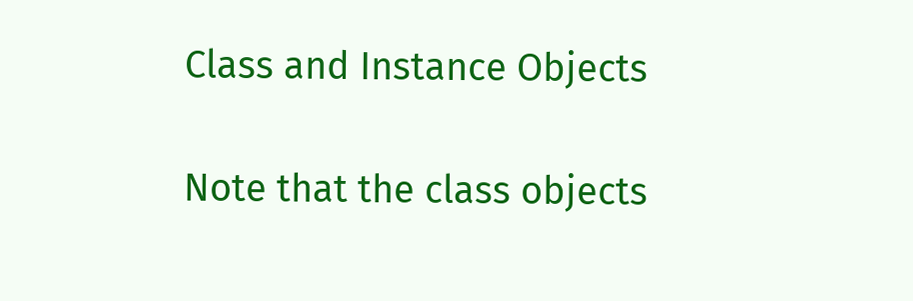Class and Instance Objects

Note that the class objects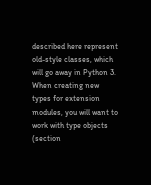described here represent old-style classes, which will go away in Python 3. When creating new types for extension modules, you will want to work with type objects (section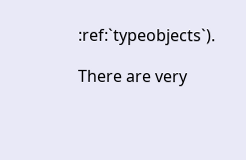:ref:`typeobjects`).

There are very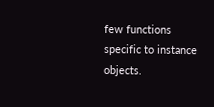few functions specific to instance objects.